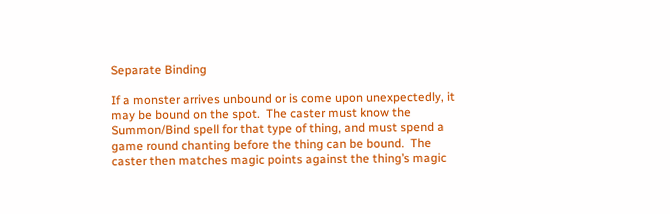Separate Binding

If a monster arrives unbound or is come upon unexpectedly, it may be bound on the spot.  The caster must know the Summon/Bind spell for that type of thing, and must spend a game round chanting before the thing can be bound.  The caster then matches magic points against the thing’s magic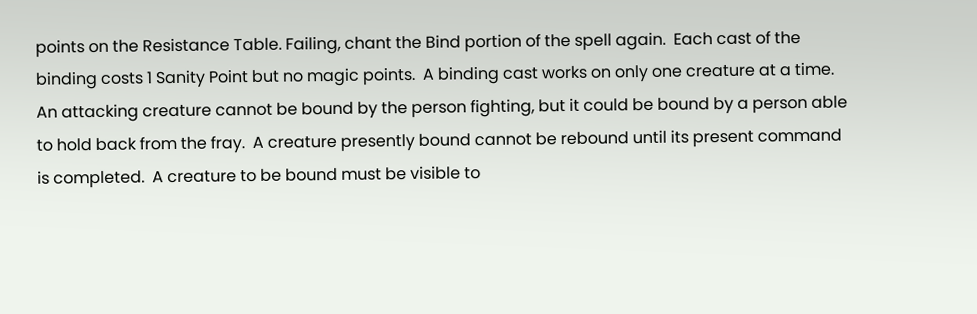points on the Resistance Table. Failing, chant the Bind portion of the spell again.  Each cast of the binding costs 1 Sanity Point but no magic points.  A binding cast works on only one creature at a time.
An attacking creature cannot be bound by the person fighting, but it could be bound by a person able to hold back from the fray.  A creature presently bound cannot be rebound until its present command is completed.  A creature to be bound must be visible to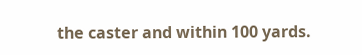the caster and within 100 yards.